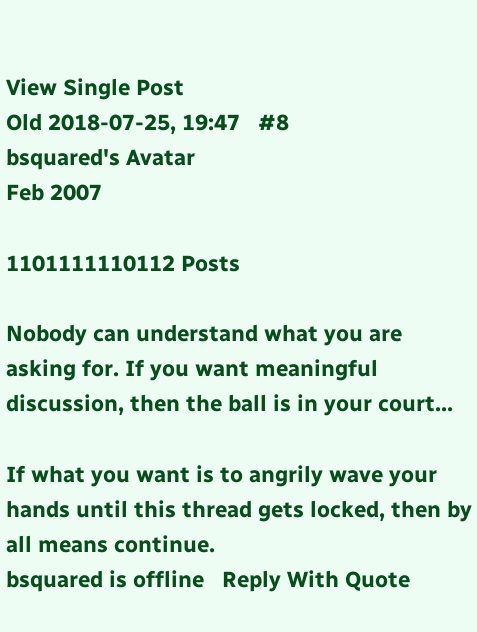View Single Post
Old 2018-07-25, 19:47   #8
bsquared's Avatar
Feb 2007

1101111110112 Posts

Nobody can understand what you are asking for. If you want meaningful discussion, then the ball is in your court...

If what you want is to angrily wave your hands until this thread gets locked, then by all means continue.
bsquared is offline   Reply With Quote